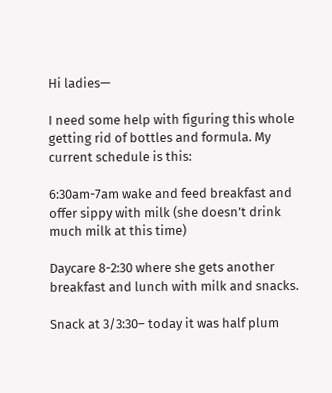Hi ladies—

I need some help with figuring this whole getting rid of bottles and formula. My current schedule is this:

6:30am-7am wake and feed breakfast and offer sippy with milk (she doesn’t drink much milk at this time)

Daycare 8-2:30 where she gets another breakfast and lunch with milk and snacks.

Snack at 3/3:30– today it was half plum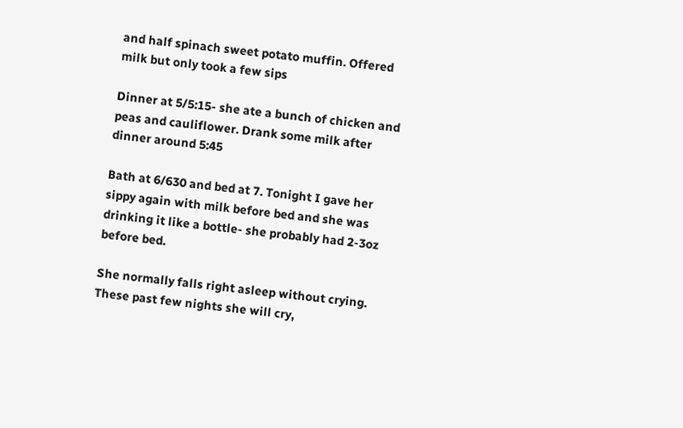and half spinach sweet potato muffin. Offered milk but only took a few sips

Dinner at 5/5:15- she ate a bunch of chicken and peas and cauliflower. Drank some milk after dinner around 5:45

Bath at 6/630 and bed at 7. Tonight I gave her sippy again with milk before bed and she was drinking it like a bottle- she probably had 2-3oz before bed.

She normally falls right asleep without crying. These past few nights she will cry,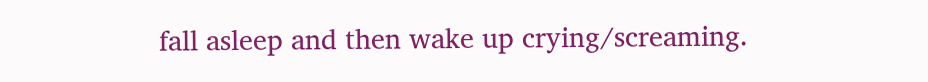fall asleep and then wake up crying/screaming.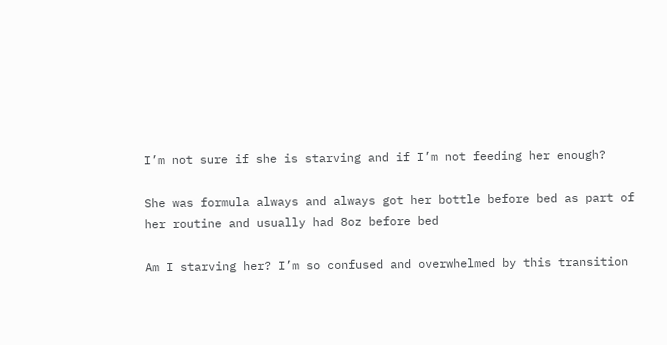I’m not sure if she is starving and if I’m not feeding her enough?

She was formula always and always got her bottle before bed as part of her routine and usually had 8oz before bed

Am I starving her? I’m so confused and overwhelmed by this transition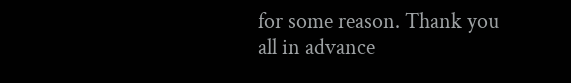for some reason. Thank you all in advance